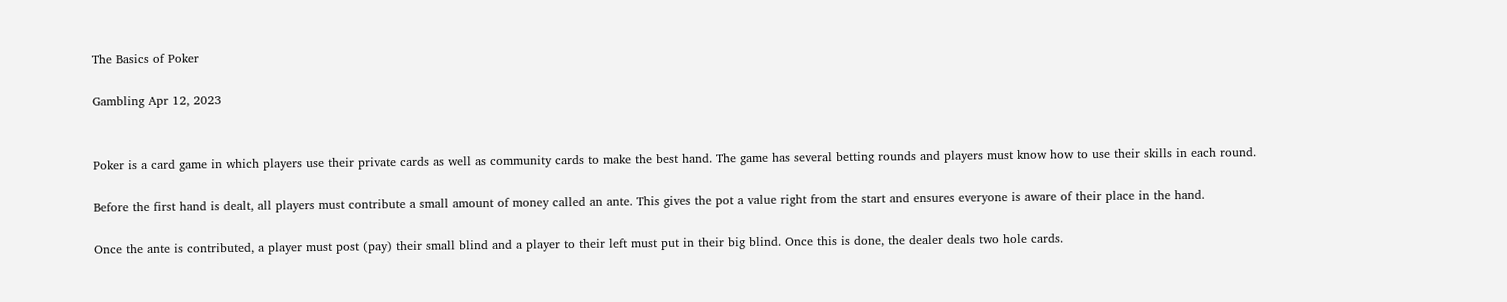The Basics of Poker

Gambling Apr 12, 2023


Poker is a card game in which players use their private cards as well as community cards to make the best hand. The game has several betting rounds and players must know how to use their skills in each round.

Before the first hand is dealt, all players must contribute a small amount of money called an ante. This gives the pot a value right from the start and ensures everyone is aware of their place in the hand.

Once the ante is contributed, a player must post (pay) their small blind and a player to their left must put in their big blind. Once this is done, the dealer deals two hole cards.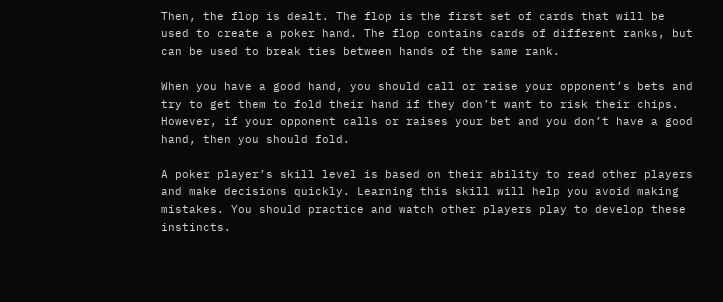Then, the flop is dealt. The flop is the first set of cards that will be used to create a poker hand. The flop contains cards of different ranks, but can be used to break ties between hands of the same rank.

When you have a good hand, you should call or raise your opponent’s bets and try to get them to fold their hand if they don’t want to risk their chips. However, if your opponent calls or raises your bet and you don’t have a good hand, then you should fold.

A poker player’s skill level is based on their ability to read other players and make decisions quickly. Learning this skill will help you avoid making mistakes. You should practice and watch other players play to develop these instincts.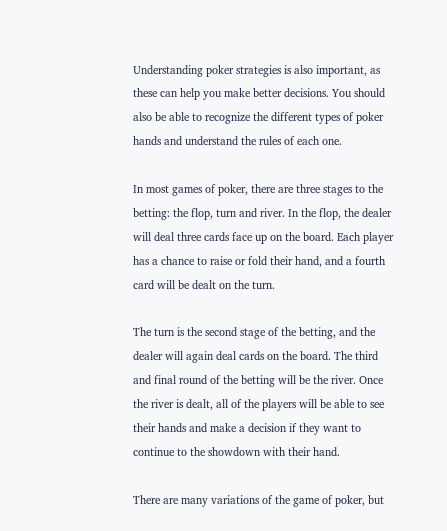Understanding poker strategies is also important, as these can help you make better decisions. You should also be able to recognize the different types of poker hands and understand the rules of each one.

In most games of poker, there are three stages to the betting: the flop, turn and river. In the flop, the dealer will deal three cards face up on the board. Each player has a chance to raise or fold their hand, and a fourth card will be dealt on the turn.

The turn is the second stage of the betting, and the dealer will again deal cards on the board. The third and final round of the betting will be the river. Once the river is dealt, all of the players will be able to see their hands and make a decision if they want to continue to the showdown with their hand.

There are many variations of the game of poker, but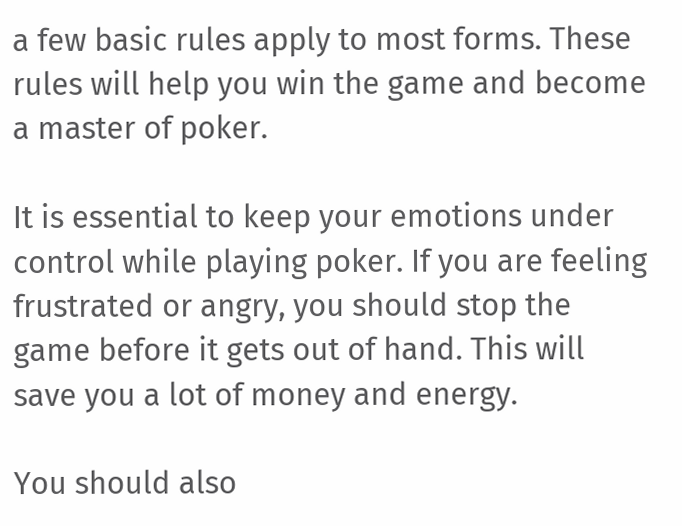a few basic rules apply to most forms. These rules will help you win the game and become a master of poker.

It is essential to keep your emotions under control while playing poker. If you are feeling frustrated or angry, you should stop the game before it gets out of hand. This will save you a lot of money and energy.

You should also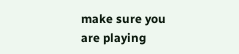make sure you are playing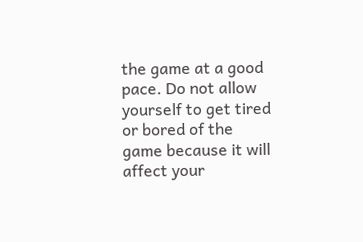the game at a good pace. Do not allow yourself to get tired or bored of the game because it will affect your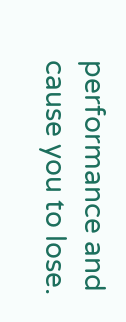performance and cause you to lose.